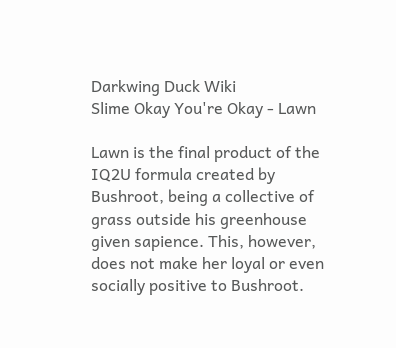Darkwing Duck Wiki
Slime Okay You're Okay - Lawn

Lawn is the final product of the IQ2U formula created by Bushroot, being a collective of grass outside his greenhouse given sapience. This, however, does not make her loyal or even socially positive to Bushroot.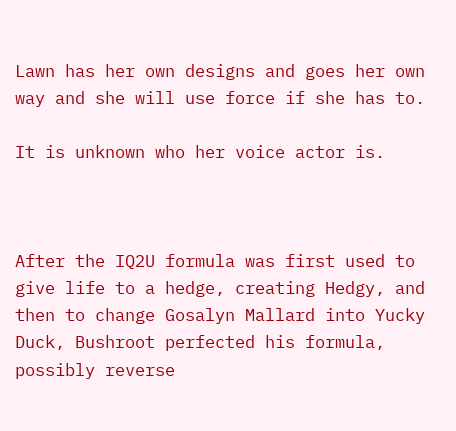Lawn has her own designs and goes her own way and she will use force if she has to.

It is unknown who her voice actor is.



After the IQ2U formula was first used to give life to a hedge, creating Hedgy, and then to change Gosalyn Mallard into Yucky Duck, Bushroot perfected his formula, possibly reverse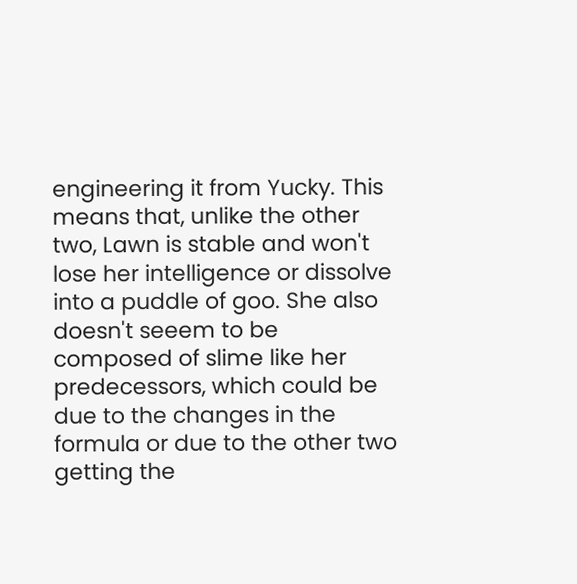engineering it from Yucky. This means that, unlike the other two, Lawn is stable and won't lose her intelligence or dissolve into a puddle of goo. She also doesn't seeem to be composed of slime like her predecessors, which could be due to the changes in the formula or due to the other two getting the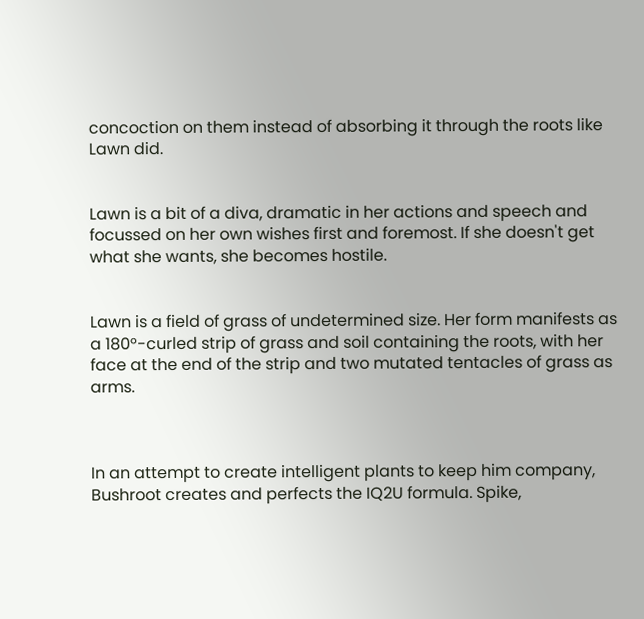concoction on them instead of absorbing it through the roots like Lawn did.


Lawn is a bit of a diva, dramatic in her actions and speech and focussed on her own wishes first and foremost. If she doesn't get what she wants, she becomes hostile.


Lawn is a field of grass of undetermined size. Her form manifests as a 180°-curled strip of grass and soil containing the roots, with her face at the end of the strip and two mutated tentacles of grass as arms.



In an attempt to create intelligent plants to keep him company, Bushroot creates and perfects the IQ2U formula. Spike,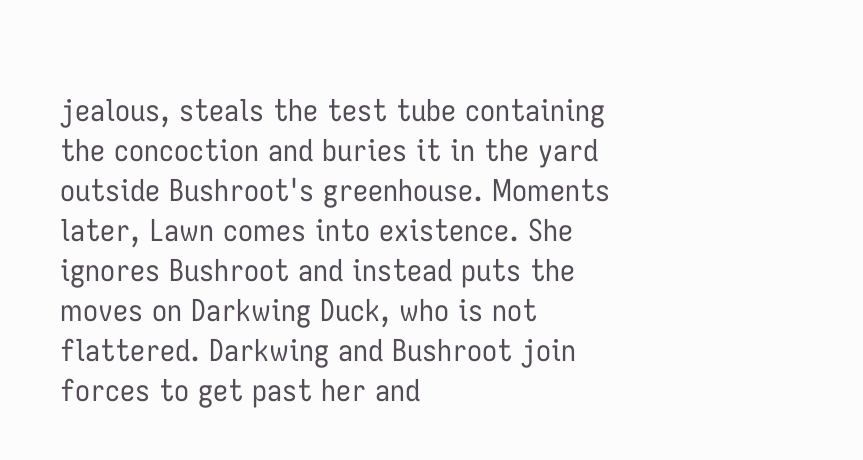jealous, steals the test tube containing the concoction and buries it in the yard outside Bushroot's greenhouse. Moments later, Lawn comes into existence. She ignores Bushroot and instead puts the moves on Darkwing Duck, who is not flattered. Darkwing and Bushroot join forces to get past her and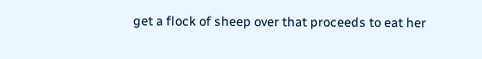get a flock of sheep over that proceeds to eat her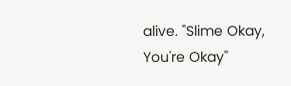alive. "Slime Okay, You're Okay"